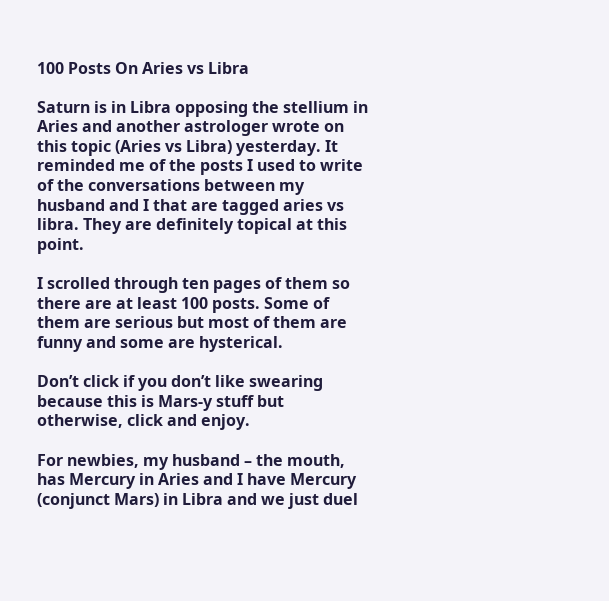100 Posts On Aries vs Libra

Saturn is in Libra opposing the stellium in Aries and another astrologer wrote on this topic (Aries vs Libra) yesterday. It reminded me of the posts I used to write of the conversations between my husband and I that are tagged aries vs libra. They are definitely topical at this point.

I scrolled through ten pages of them so there are at least 100 posts. Some of them are serious but most of them are funny and some are hysterical.

Don’t click if you don’t like swearing because this is Mars-y stuff but otherwise, click and enjoy.

For newbies, my husband – the mouth, has Mercury in Aries and I have Mercury (conjunct Mars) in Libra and we just duel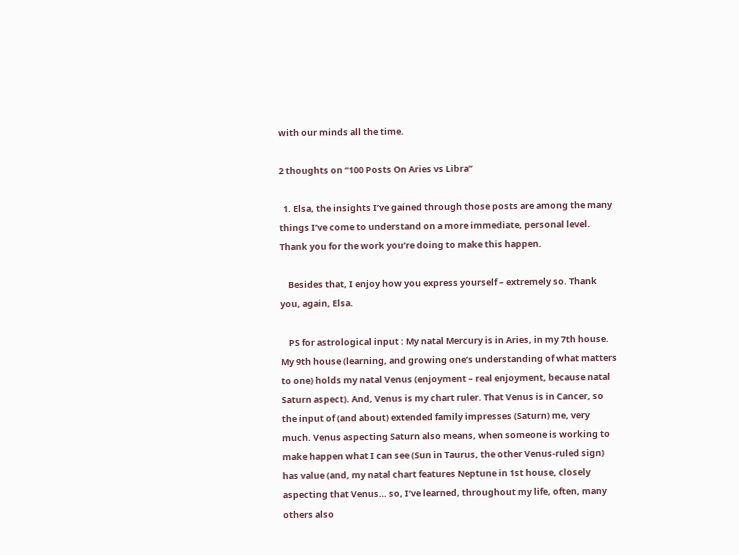with our minds all the time.

2 thoughts on “100 Posts On Aries vs Libra”

  1. Elsa, the insights I’ve gained through those posts are among the many things I’ve come to understand on a more immediate, personal level. Thank you for the work you’re doing to make this happen.

    Besides that, I enjoy how you express yourself – extremely so. Thank you, again, Elsa.

    PS for astrological input : My natal Mercury is in Aries, in my 7th house. My 9th house (learning, and growing one’s understanding of what matters to one) holds my natal Venus (enjoyment – real enjoyment, because natal Saturn aspect). And, Venus is my chart ruler. That Venus is in Cancer, so the input of (and about) extended family impresses (Saturn) me, very much. Venus aspecting Saturn also means, when someone is working to make happen what I can see (Sun in Taurus, the other Venus-ruled sign) has value (and, my natal chart features Neptune in 1st house, closely aspecting that Venus… so, I’ve learned, throughout my life, often, many others also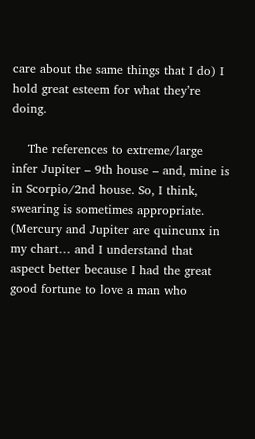care about the same things that I do) I hold great esteem for what they’re doing.

    The references to extreme/large infer Jupiter – 9th house – and, mine is in Scorpio/2nd house. So, I think, swearing is sometimes appropriate. (Mercury and Jupiter are quincunx in my chart… and I understand that aspect better because I had the great good fortune to love a man who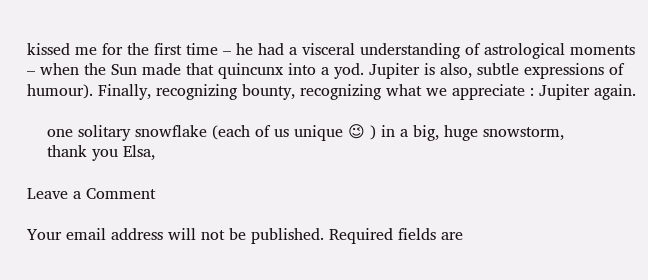kissed me for the first time – he had a visceral understanding of astrological moments – when the Sun made that quincunx into a yod. Jupiter is also, subtle expressions of humour). Finally, recognizing bounty, recognizing what we appreciate : Jupiter again.

    one solitary snowflake (each of us unique 😉 ) in a big, huge snowstorm,
    thank you Elsa,

Leave a Comment

Your email address will not be published. Required fields are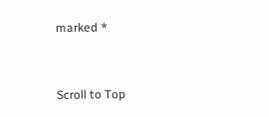marked *


Scroll to Top